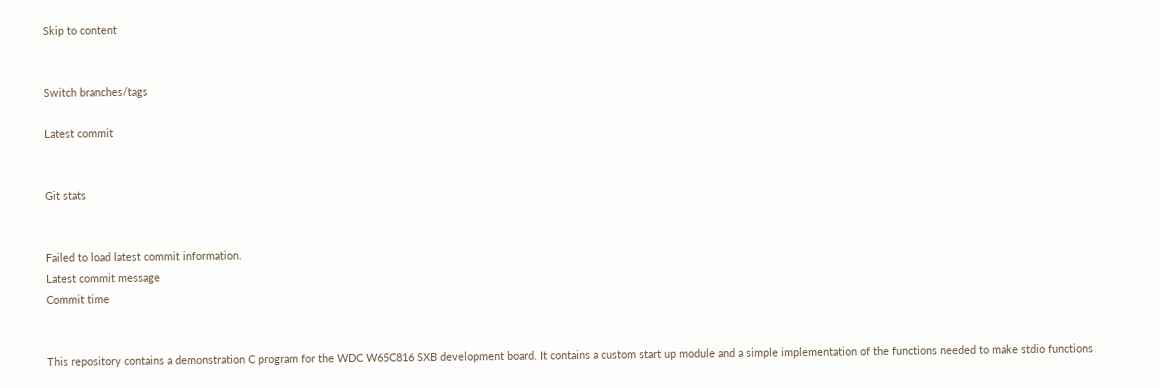Skip to content


Switch branches/tags

Latest commit


Git stats


Failed to load latest commit information.
Latest commit message
Commit time


This repository contains a demonstration C program for the WDC W65C816 SXB development board. It contains a custom start up module and a simple implementation of the functions needed to make stdio functions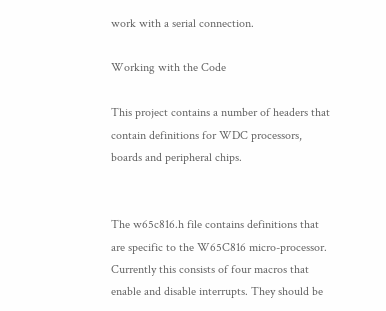work with a serial connection.

Working with the Code

This project contains a number of headers that contain definitions for WDC processors, boards and peripheral chips.


The w65c816.h file contains definitions that are specific to the W65C816 micro-processor. Currently this consists of four macros that enable and disable interrupts. They should be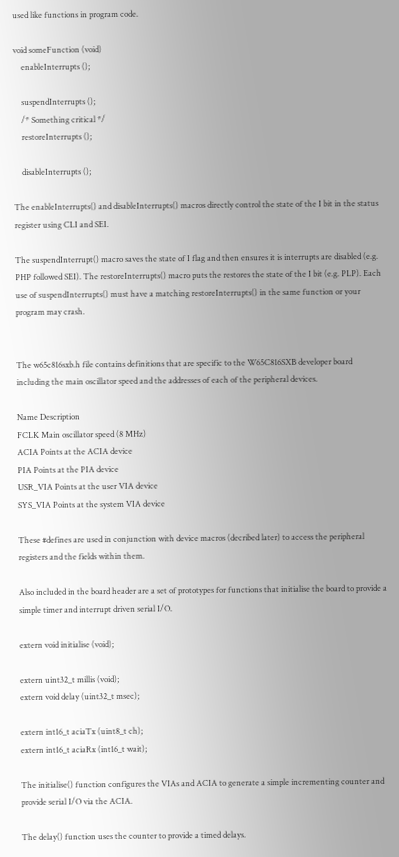used like functions in program code.

void someFunction (void)
    enableInterrupts ();

    suspendInterrupts ();
    /* Something critical */
    restoreInterrupts ();

    disableInterrupts ();

The enableInterrupts() and disableInterrupts() macros directly control the state of the I bit in the status register using CLI and SEI.

The suspendInterrupt() macro saves the state of I flag and then ensures it is interrupts are disabled (e.g. PHP followed SEI). The restoreInterrupts() macro puts the restores the state of the I bit (e.g. PLP). Each use of suspendInterrupts() must have a matching restoreInterrupts() in the same function or your program may crash.


The w65c816sxb.h file contains definitions that are specific to the W65C816SXB developer board including the main oscillator speed and the addresses of each of the peripheral devices.

Name Description
FCLK Main oscillator speed (8 MHz)
ACIA Points at the ACIA device
PIA Points at the PIA device
USR_VIA Points at the user VIA device
SYS_VIA Points at the system VIA device

These #defines are used in conjunction with device macros (decribed later) to access the peripheral registers and the fields within them.

Also included in the board header are a set of prototypes for functions that initialise the board to provide a simple timer and interrupt driven serial I/O.

extern void initialise (void);

extern uint32_t millis (void);
extern void delay (uint32_t msec);

extern int16_t aciaTx (uint8_t ch);
extern int16_t aciaRx (int16_t wait);

The initialise() function configures the VIAs and ACIA to generate a simple incrementing counter and provide serial I/O via the ACIA.

The delay() function uses the counter to provide a timed delays.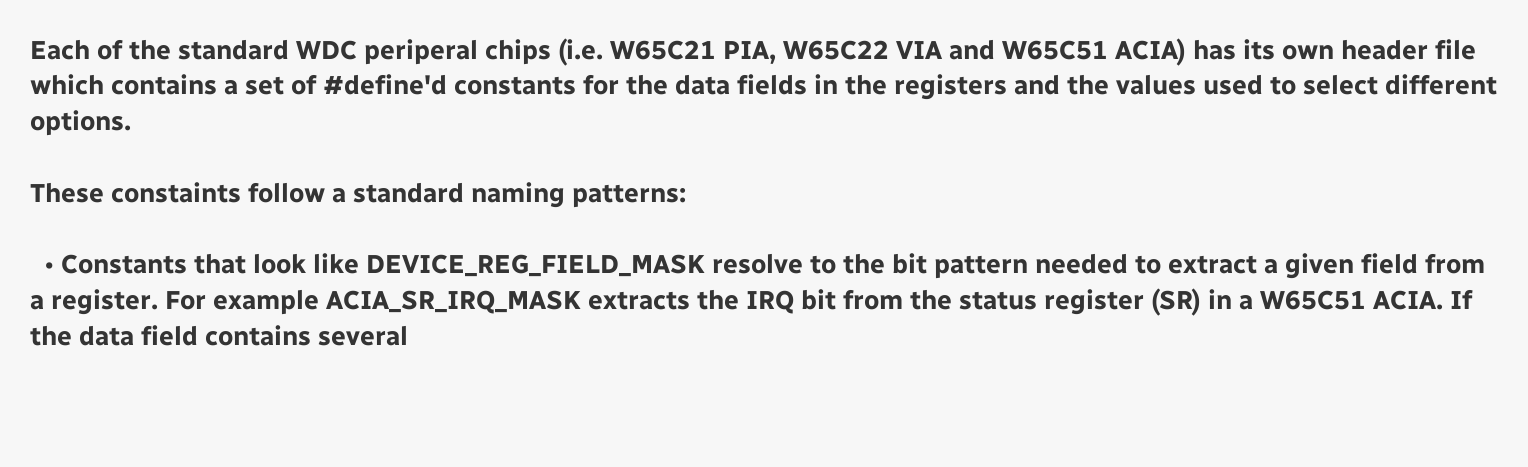Each of the standard WDC periperal chips (i.e. W65C21 PIA, W65C22 VIA and W65C51 ACIA) has its own header file which contains a set of #define'd constants for the data fields in the registers and the values used to select different options.

These constaints follow a standard naming patterns:

  • Constants that look like DEVICE_REG_FIELD_MASK resolve to the bit pattern needed to extract a given field from a register. For example ACIA_SR_IRQ_MASK extracts the IRQ bit from the status register (SR) in a W65C51 ACIA. If the data field contains several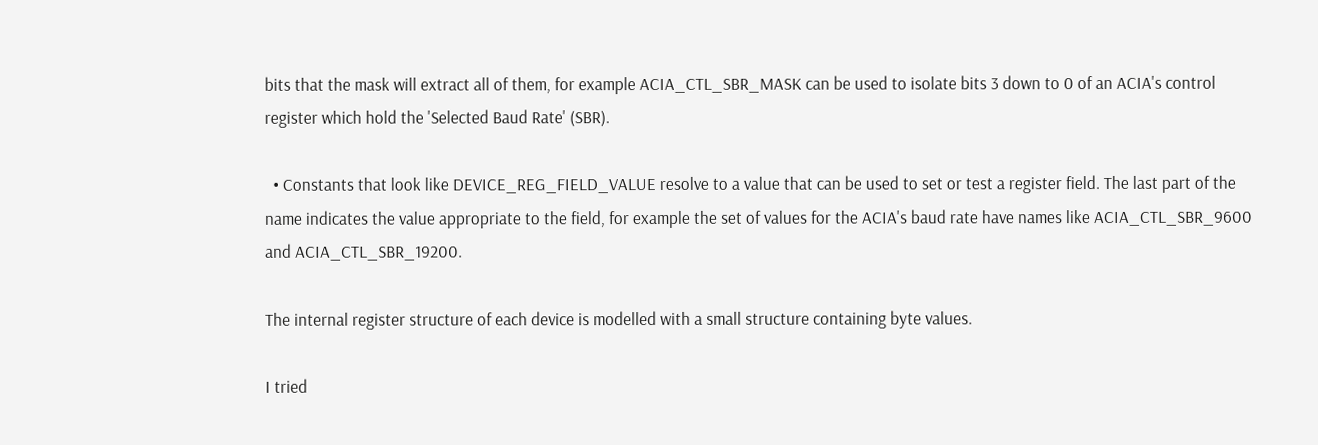bits that the mask will extract all of them, for example ACIA_CTL_SBR_MASK can be used to isolate bits 3 down to 0 of an ACIA's control register which hold the 'Selected Baud Rate' (SBR).

  • Constants that look like DEVICE_REG_FIELD_VALUE resolve to a value that can be used to set or test a register field. The last part of the name indicates the value appropriate to the field, for example the set of values for the ACIA's baud rate have names like ACIA_CTL_SBR_9600 and ACIA_CTL_SBR_19200.

The internal register structure of each device is modelled with a small structure containing byte values.

I tried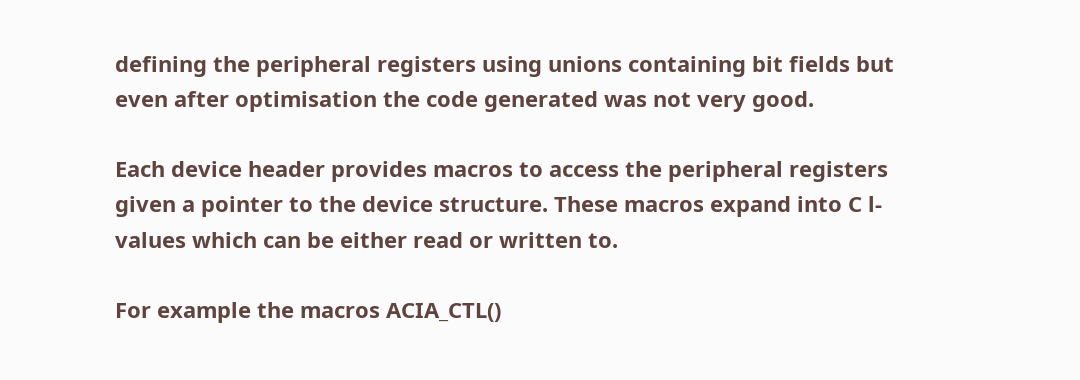defining the peripheral registers using unions containing bit fields but even after optimisation the code generated was not very good.

Each device header provides macros to access the peripheral registers given a pointer to the device structure. These macros expand into C l-values which can be either read or written to.

For example the macros ACIA_CTL()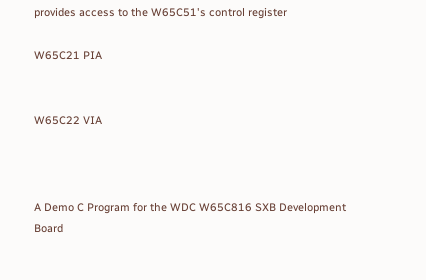provides access to the W65C51's control register

W65C21 PIA


W65C22 VIA



A Demo C Program for the WDC W65C816 SXB Development Board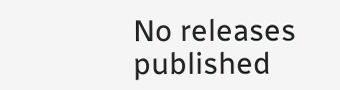No releases published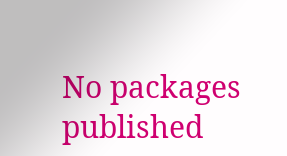No packages published